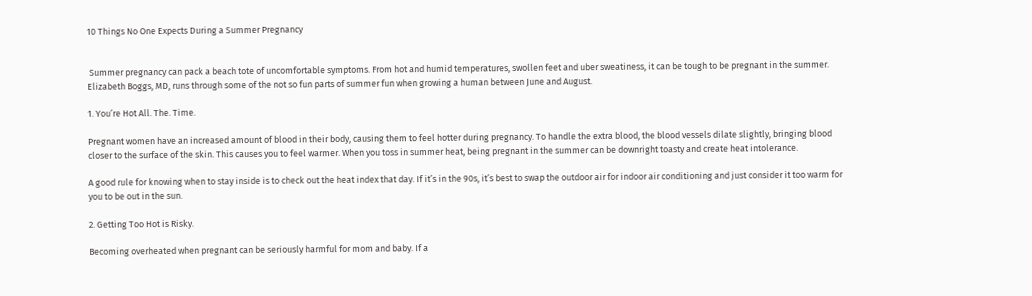10 Things No One Expects During a Summer Pregnancy


 Summer pregnancy can pack a beach tote of uncomfortable symptoms. From hot and humid temperatures, swollen feet and uber sweatiness, it can be tough to be pregnant in the summer. Elizabeth Boggs, MD, runs through some of the not so fun parts of summer fun when growing a human between June and August.

1. You’re Hot All. The. Time.

Pregnant women have an increased amount of blood in their body, causing them to feel hotter during pregnancy. To handle the extra blood, the blood vessels dilate slightly, bringing blood closer to the surface of the skin. This causes you to feel warmer. When you toss in summer heat, being pregnant in the summer can be downright toasty and create heat intolerance.

A good rule for knowing when to stay inside is to check out the heat index that day. If it’s in the 90s, it’s best to swap the outdoor air for indoor air conditioning and just consider it too warm for you to be out in the sun.

2. Getting Too Hot is Risky.

Becoming overheated when pregnant can be seriously harmful for mom and baby. If a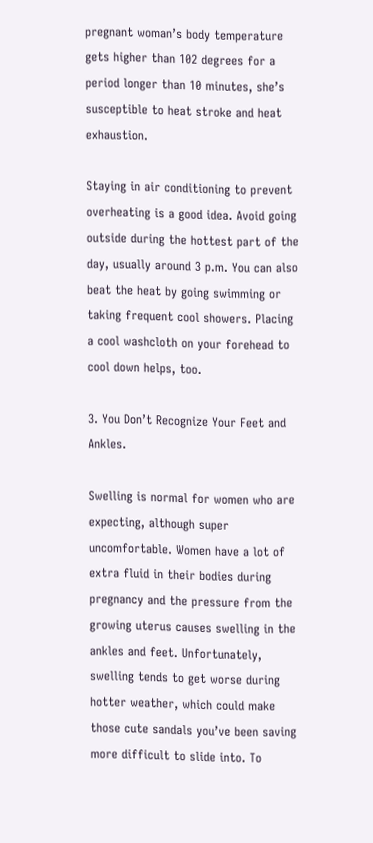pregnant woman’s body temperature gets higher than 102 degrees for a period longer than 10 minutes, she’s susceptible to heat stroke and heat exhaustion.

Staying in air conditioning to prevent overheating is a good idea. Avoid going outside during the hottest part of the day, usually around 3 p.m. You can also beat the heat by going swimming or taking frequent cool showers. Placing a cool washcloth on your forehead to cool down helps, too.

3. You Don’t Recognize Your Feet and Ankles.

Swelling is normal for women who are expecting, although super uncomfortable. Women have a lot of extra fluid in their bodies during pregnancy and the pressure from the growing uterus causes swelling in the ankles and feet. Unfortunately, swelling tends to get worse during hotter weather, which could make those cute sandals you’ve been saving more difficult to slide into. To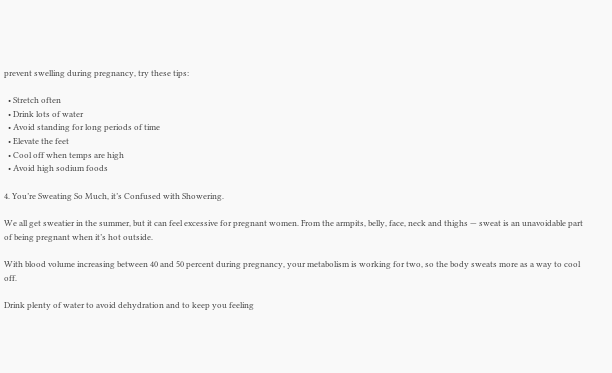prevent swelling during pregnancy, try these tips:

  • Stretch often
  • Drink lots of water
  • Avoid standing for long periods of time
  • Elevate the feet
  • Cool off when temps are high
  • Avoid high sodium foods

4. You’re Sweating So Much, it’s Confused with Showering.

We all get sweatier in the summer, but it can feel excessive for pregnant women. From the armpits, belly, face, neck and thighs — sweat is an unavoidable part of being pregnant when it’s hot outside.

With blood volume increasing between 40 and 50 percent during pregnancy, your metabolism is working for two, so the body sweats more as a way to cool off.

Drink plenty of water to avoid dehydration and to keep you feeling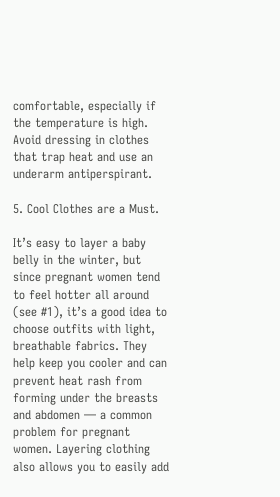comfortable, especially if the temperature is high. Avoid dressing in clothes that trap heat and use an underarm antiperspirant.

5. Cool Clothes are a Must.

It’s easy to layer a baby belly in the winter, but since pregnant women tend to feel hotter all around (see #1), it’s a good idea to choose outfits with light, breathable fabrics. They help keep you cooler and can prevent heat rash from forming under the breasts and abdomen — a common problem for pregnant women. Layering clothing also allows you to easily add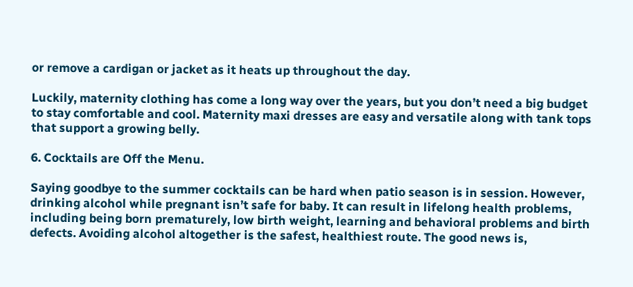or remove a cardigan or jacket as it heats up throughout the day.

Luckily, maternity clothing has come a long way over the years, but you don’t need a big budget to stay comfortable and cool. Maternity maxi dresses are easy and versatile along with tank tops that support a growing belly.

6. Cocktails are Off the Menu.

Saying goodbye to the summer cocktails can be hard when patio season is in session. However, drinking alcohol while pregnant isn’t safe for baby. It can result in lifelong health problems, including being born prematurely, low birth weight, learning and behavioral problems and birth defects. Avoiding alcohol altogether is the safest, healthiest route. The good news is,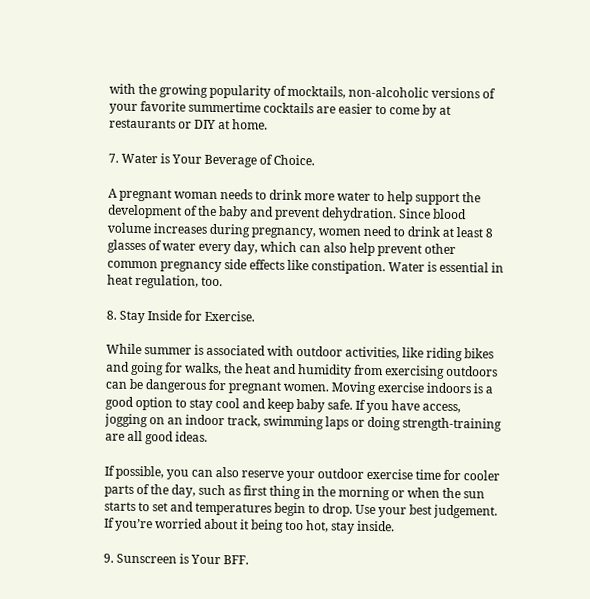with the growing popularity of mocktails, non-alcoholic versions of your favorite summertime cocktails are easier to come by at restaurants or DIY at home.

7. Water is Your Beverage of Choice.

A pregnant woman needs to drink more water to help support the development of the baby and prevent dehydration. Since blood volume increases during pregnancy, women need to drink at least 8 glasses of water every day, which can also help prevent other common pregnancy side effects like constipation. Water is essential in heat regulation, too.

8. Stay Inside for Exercise.

While summer is associated with outdoor activities, like riding bikes and going for walks, the heat and humidity from exercising outdoors can be dangerous for pregnant women. Moving exercise indoors is a good option to stay cool and keep baby safe. If you have access, jogging on an indoor track, swimming laps or doing strength-training are all good ideas.

If possible, you can also reserve your outdoor exercise time for cooler parts of the day, such as first thing in the morning or when the sun starts to set and temperatures begin to drop. Use your best judgement. If you’re worried about it being too hot, stay inside.

9. Sunscreen is Your BFF.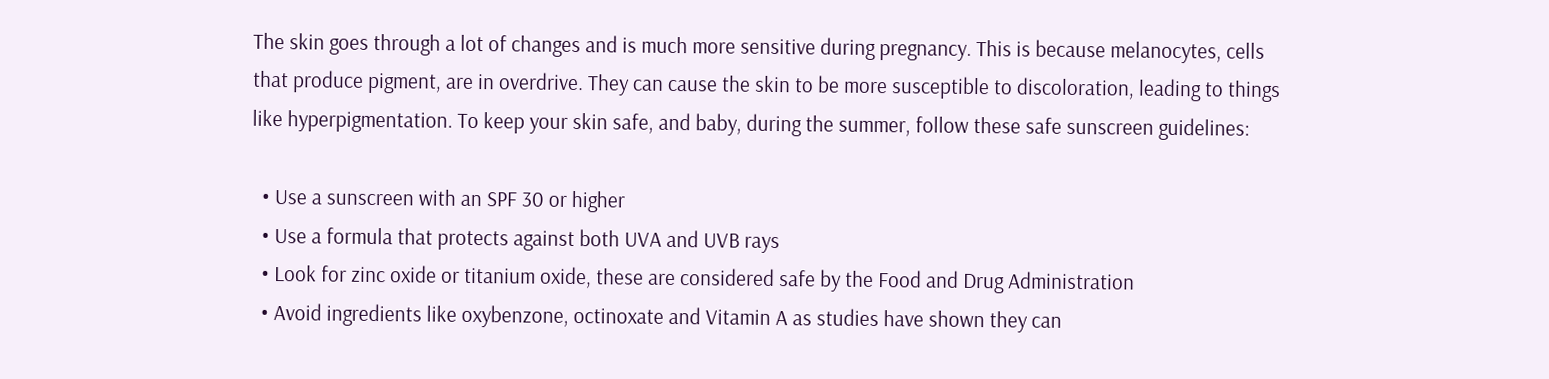The skin goes through a lot of changes and is much more sensitive during pregnancy. This is because melanocytes, cells that produce pigment, are in overdrive. They can cause the skin to be more susceptible to discoloration, leading to things like hyperpigmentation. To keep your skin safe, and baby, during the summer, follow these safe sunscreen guidelines:

  • Use a sunscreen with an SPF 30 or higher
  • Use a formula that protects against both UVA and UVB rays
  • Look for zinc oxide or titanium oxide, these are considered safe by the Food and Drug Administration
  • Avoid ingredients like oxybenzone, octinoxate and Vitamin A as studies have shown they can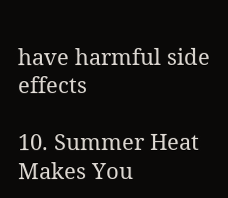have harmful side effects

10. Summer Heat Makes You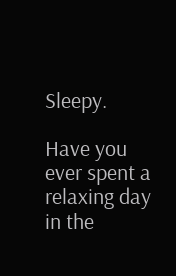Sleepy.

Have you ever spent a relaxing day in the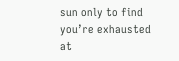sun only to find you’re exhausted at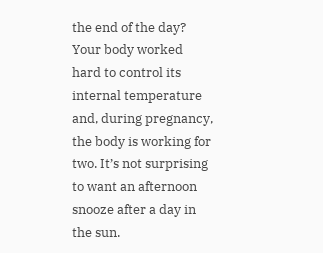the end of the day? Your body worked hard to control its internal temperature and, during pregnancy, the body is working for two. It’s not surprising to want an afternoon snooze after a day in the sun.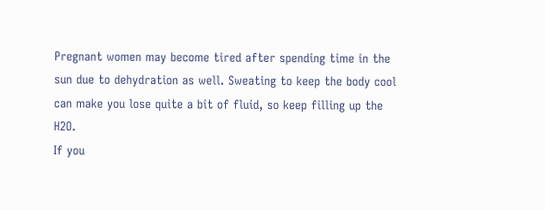Pregnant women may become tired after spending time in the sun due to dehydration as well. Sweating to keep the body cool can make you lose quite a bit of fluid, so keep filling up the H2O.
If you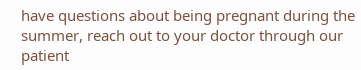have questions about being pregnant during the summer, reach out to your doctor through our patient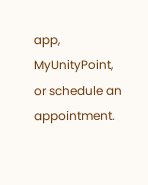app, MyUnityPoint, or schedule an appointment.